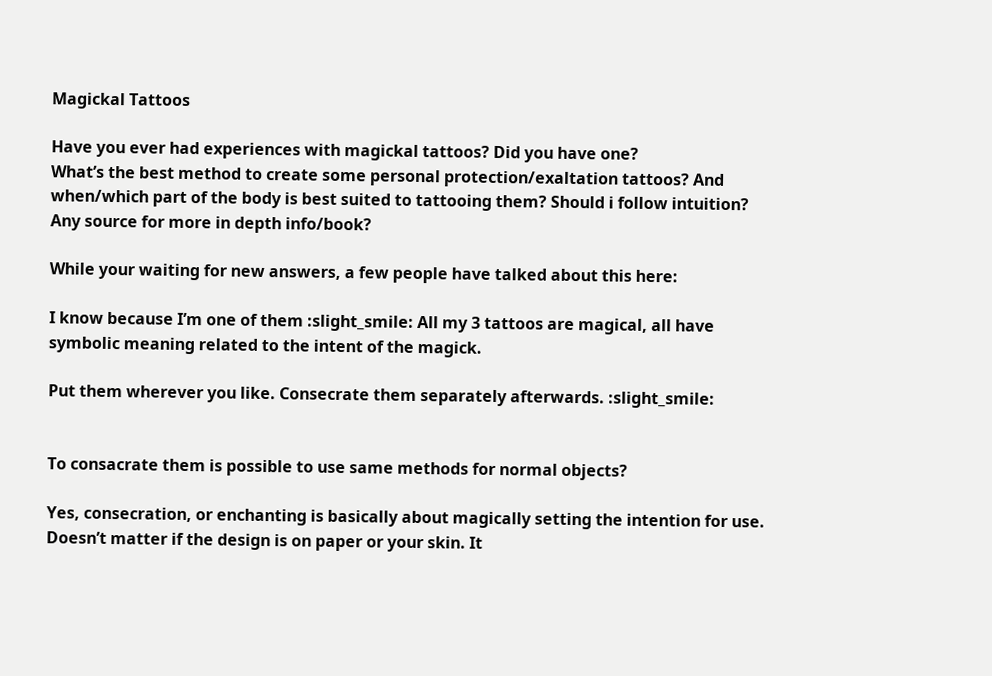Magickal Tattoos

Have you ever had experiences with magickal tattoos? Did you have one?
What’s the best method to create some personal protection/exaltation tattoos? And when/which part of the body is best suited to tattooing them? Should i follow intuition?
Any source for more in depth info/book?

While your waiting for new answers, a few people have talked about this here:

I know because I’m one of them :slight_smile: All my 3 tattoos are magical, all have symbolic meaning related to the intent of the magick.

Put them wherever you like. Consecrate them separately afterwards. :slight_smile:


To consacrate them is possible to use same methods for normal objects?

Yes, consecration, or enchanting is basically about magically setting the intention for use. Doesn’t matter if the design is on paper or your skin. It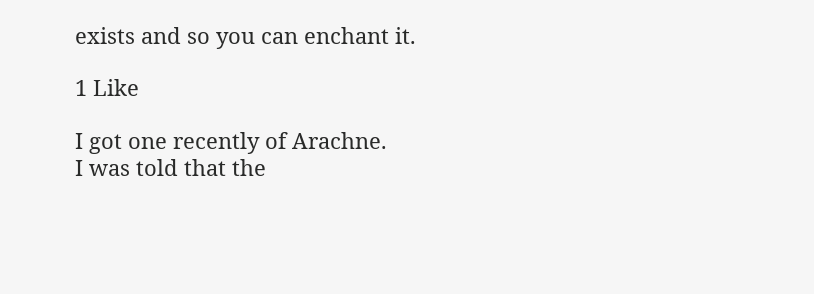exists and so you can enchant it.

1 Like

I got one recently of Arachne.
I was told that the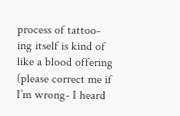process of tattoo-ing itself is kind of like a blood offering (please correct me if I’m wrong- I heard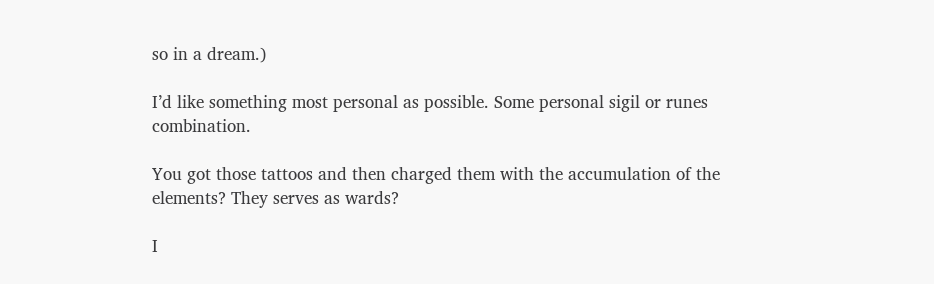so in a dream.)

I’d like something most personal as possible. Some personal sigil or runes combination.

You got those tattoos and then charged them with the accumulation of the elements? They serves as wards?

I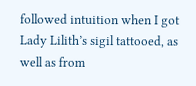followed intuition when I got Lady Lilith’s sigil tattooed, as well as from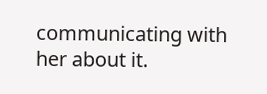communicating with her about it.